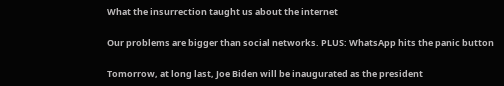What the insurrection taught us about the internet

Our problems are bigger than social networks. PLUS: WhatsApp hits the panic button

Tomorrow, at long last, Joe Biden will be inaugurated as the president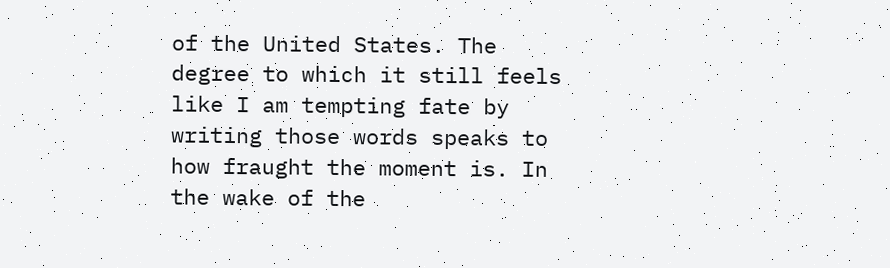of the United States. The degree to which it still feels like I am tempting fate by writing those words speaks to how fraught the moment is. In the wake of the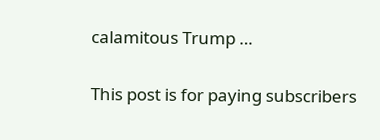calamitous Trump …

This post is for paying subscribers